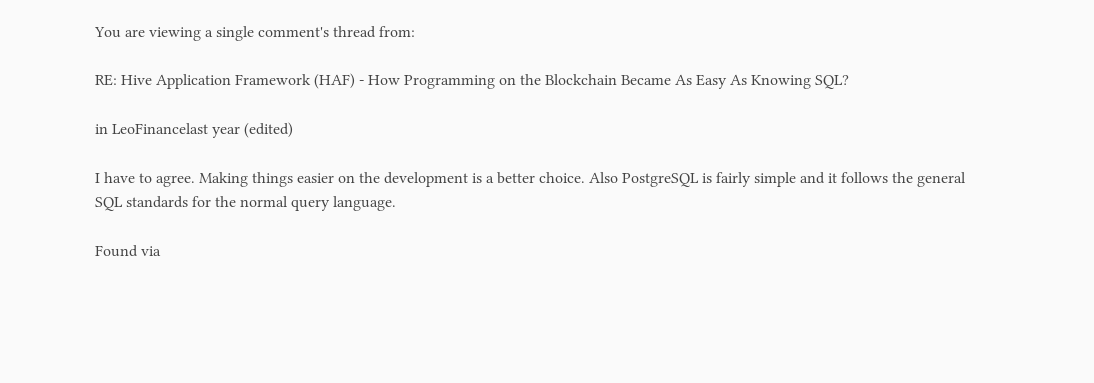You are viewing a single comment's thread from:

RE: Hive Application Framework (HAF) - How Programming on the Blockchain Became As Easy As Knowing SQL?

in LeoFinancelast year (edited)

I have to agree. Making things easier on the development is a better choice. Also PostgreSQL is fairly simple and it follows the general SQL standards for the normal query language.

Found via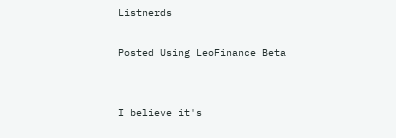Listnerds

Posted Using LeoFinance Beta


I believe it's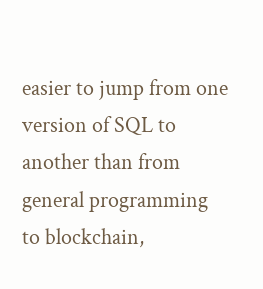easier to jump from one version of SQL to another than from general programming to blockchain,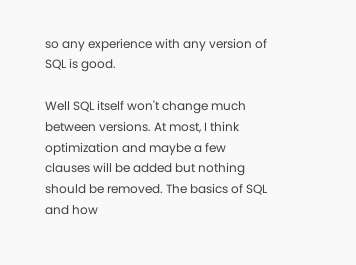so any experience with any version of SQL is good.

Well SQL itself won't change much between versions. At most, I think optimization and maybe a few clauses will be added but nothing should be removed. The basics of SQL and how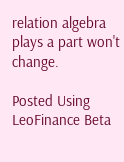relation algebra plays a part won't change.

Posted Using LeoFinance Beta